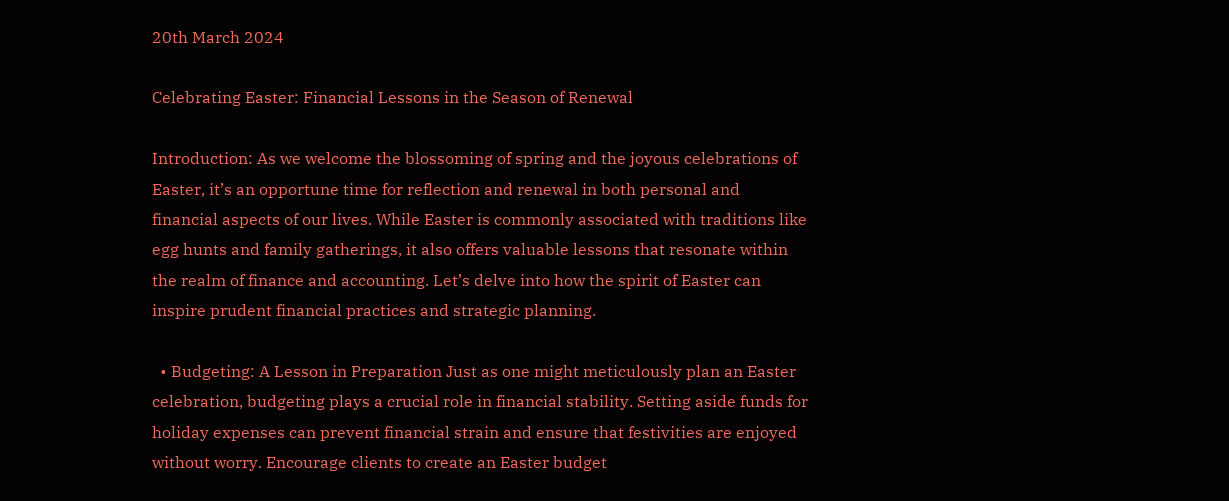20th March 2024

Celebrating Easter: Financial Lessons in the Season of Renewal

Introduction: As we welcome the blossoming of spring and the joyous celebrations of Easter, it’s an opportune time for reflection and renewal in both personal and financial aspects of our lives. While Easter is commonly associated with traditions like egg hunts and family gatherings, it also offers valuable lessons that resonate within the realm of finance and accounting. Let’s delve into how the spirit of Easter can inspire prudent financial practices and strategic planning.

  • Budgeting: A Lesson in Preparation Just as one might meticulously plan an Easter celebration, budgeting plays a crucial role in financial stability. Setting aside funds for holiday expenses can prevent financial strain and ensure that festivities are enjoyed without worry. Encourage clients to create an Easter budget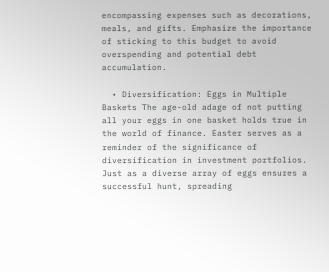encompassing expenses such as decorations, meals, and gifts. Emphasize the importance of sticking to this budget to avoid overspending and potential debt accumulation.

  • Diversification: Eggs in Multiple Baskets The age-old adage of not putting all your eggs in one basket holds true in the world of finance. Easter serves as a reminder of the significance of diversification in investment portfolios. Just as a diverse array of eggs ensures a successful hunt, spreading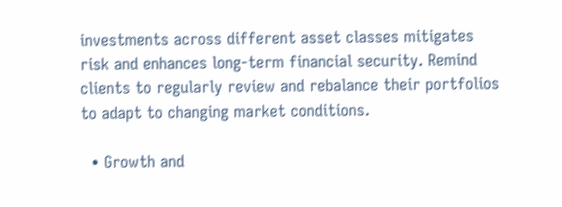investments across different asset classes mitigates risk and enhances long-term financial security. Remind clients to regularly review and rebalance their portfolios to adapt to changing market conditions.

  • Growth and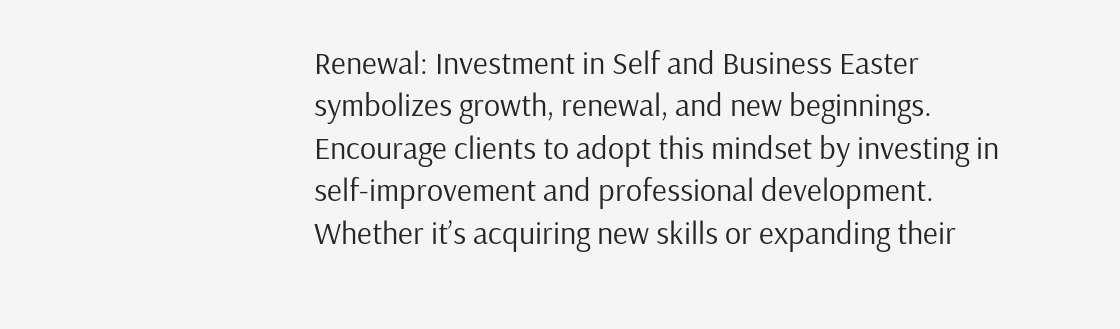Renewal: Investment in Self and Business Easter symbolizes growth, renewal, and new beginnings. Encourage clients to adopt this mindset by investing in self-improvement and professional development. Whether it’s acquiring new skills or expanding their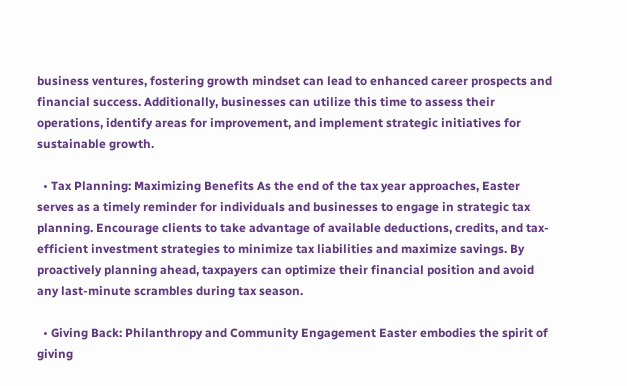business ventures, fostering growth mindset can lead to enhanced career prospects and financial success. Additionally, businesses can utilize this time to assess their operations, identify areas for improvement, and implement strategic initiatives for sustainable growth.

  • Tax Planning: Maximizing Benefits As the end of the tax year approaches, Easter serves as a timely reminder for individuals and businesses to engage in strategic tax planning. Encourage clients to take advantage of available deductions, credits, and tax-efficient investment strategies to minimize tax liabilities and maximize savings. By proactively planning ahead, taxpayers can optimize their financial position and avoid any last-minute scrambles during tax season.

  • Giving Back: Philanthropy and Community Engagement Easter embodies the spirit of giving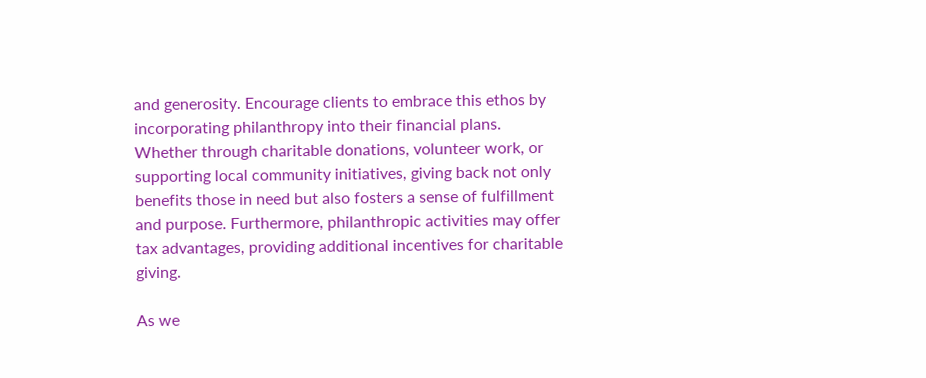and generosity. Encourage clients to embrace this ethos by incorporating philanthropy into their financial plans. Whether through charitable donations, volunteer work, or supporting local community initiatives, giving back not only benefits those in need but also fosters a sense of fulfillment and purpose. Furthermore, philanthropic activities may offer tax advantages, providing additional incentives for charitable giving.

As we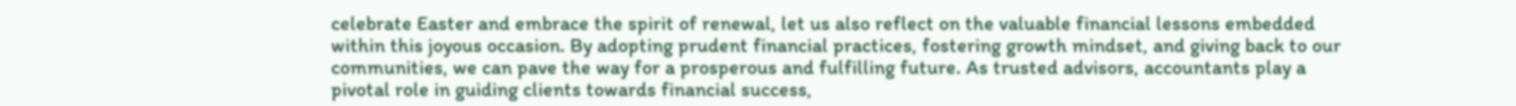celebrate Easter and embrace the spirit of renewal, let us also reflect on the valuable financial lessons embedded within this joyous occasion. By adopting prudent financial practices, fostering growth mindset, and giving back to our communities, we can pave the way for a prosperous and fulfilling future. As trusted advisors, accountants play a pivotal role in guiding clients towards financial success,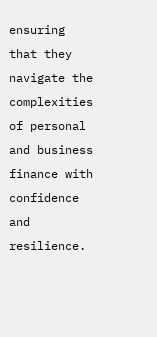ensuring that they navigate the complexities of personal and business finance with confidence and resilience.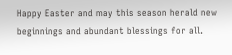Happy Easter and may this season herald new beginnings and abundant blessings for all.